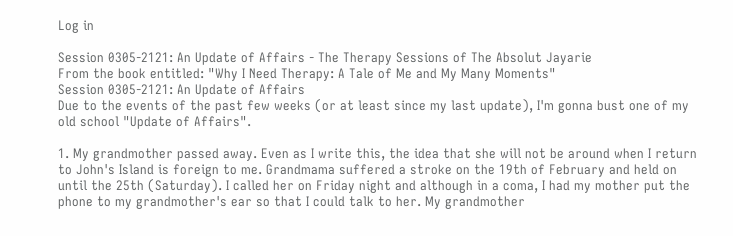Log in

Session 0305-2121: An Update of Affairs - The Therapy Sessions of The Absolut Jayarie
From the book entitled: "Why I Need Therapy: A Tale of Me and My Many Moments"
Session 0305-2121: An Update of Affairs
Due to the events of the past few weeks (or at least since my last update), I'm gonna bust one of my old school "Update of Affairs".

1. My grandmother passed away. Even as I write this, the idea that she will not be around when I return to John's Island is foreign to me. Grandmama suffered a stroke on the 19th of February and held on until the 25th (Saturday). I called her on Friday night and although in a coma, I had my mother put the phone to my grandmother's ear so that I could talk to her. My grandmother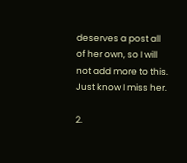deserves a post all of her own, so I will not add more to this. Just know I miss her.

2.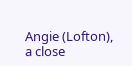Angie (Lofton), a close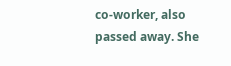co-worker, also passed away. She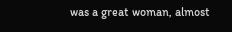was a great woman, almost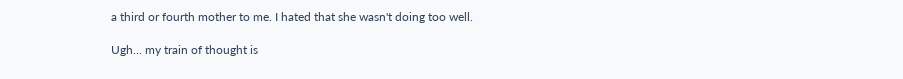a third or fourth mother to me. I hated that she wasn't doing too well.

Ugh... my train of thought is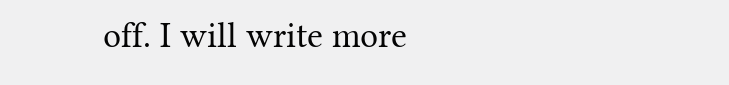off. I will write more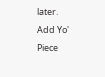later.
Add Yo' Piece